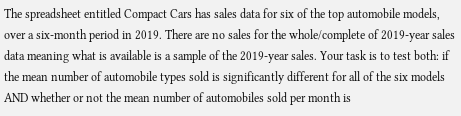The spreadsheet entitled Compact Cars has sales data for six of the top automobile models, over a six-month period in 2019. There are no sales for the whole/complete of 2019-year sales data meaning what is available is a sample of the 2019-year sales. Your task is to test both: if the mean number of automobile types sold is significantly different for all of the six models AND whether or not the mean number of automobiles sold per month is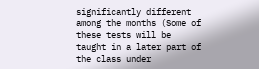significantly different among the months (Some of these tests will be taught in a later part of the class under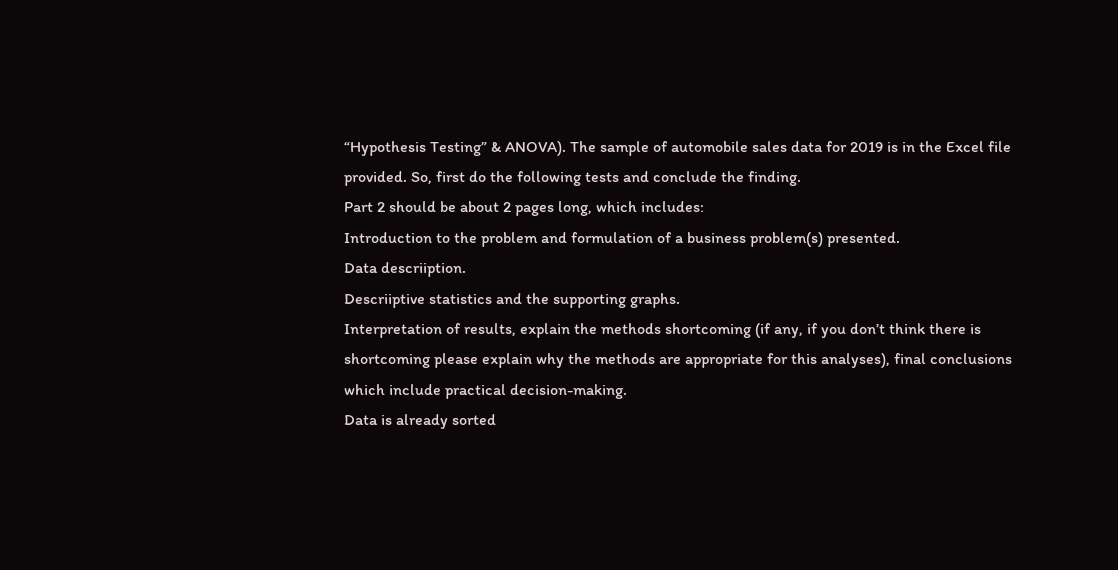“Hypothesis Testing” & ANOVA). The sample of automobile sales data for 2019 is in the Excel file provided. So, first do the following tests and conclude the finding.
Part 2 should be about 2 pages long, which includes:
Introduction to the problem and formulation of a business problem(s) presented.
Data descriiption.
Descriiptive statistics and the supporting graphs.
Interpretation of results, explain the methods shortcoming (if any, if you don’t think there is shortcoming please explain why the methods are appropriate for this analyses), final conclusions which include practical decision-making.
Data is already sorted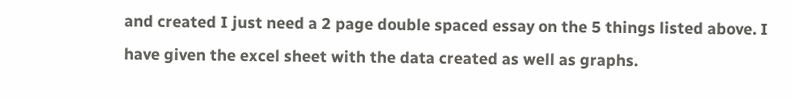and created I just need a 2 page double spaced essay on the 5 things listed above. I have given the excel sheet with the data created as well as graphs.